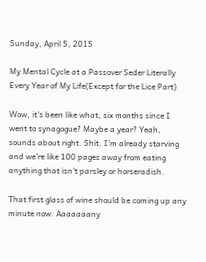Sunday, April 5, 2015

My Mental Cycle at a Passover Seder Literally Every Year of My Life(Except for the Lice Part)

Wow, it's been like what, six months since I went to synagogue? Maybe a year? Yeah, sounds about right. Shit. I'm already starving and we're like 100 pages away from eating anything that isn't parsley or horseradish.

That first glass of wine should be coming up any minute now. Aaaaaaany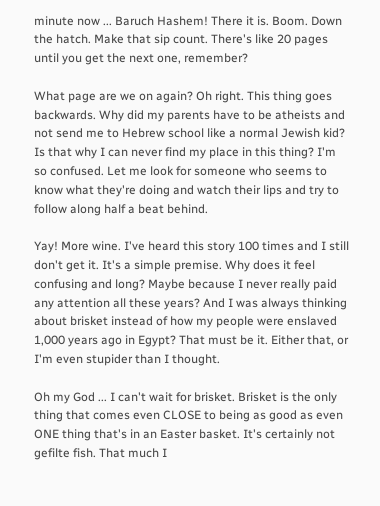minute now ... Baruch Hashem! There it is. Boom. Down the hatch. Make that sip count. There's like 20 pages until you get the next one, remember?

What page are we on again? Oh right. This thing goes backwards. Why did my parents have to be atheists and not send me to Hebrew school like a normal Jewish kid? Is that why I can never find my place in this thing? I'm so confused. Let me look for someone who seems to know what they're doing and watch their lips and try to follow along half a beat behind.

Yay! More wine. I've heard this story 100 times and I still don't get it. It's a simple premise. Why does it feel confusing and long? Maybe because I never really paid any attention all these years? And I was always thinking about brisket instead of how my people were enslaved 1,000 years ago in Egypt? That must be it. Either that, or I'm even stupider than I thought.

Oh my God ... I can't wait for brisket. Brisket is the only thing that comes even CLOSE to being as good as even ONE thing that's in an Easter basket. It's certainly not gefilte fish. That much I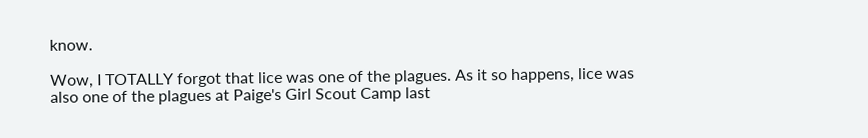know.

Wow, I TOTALLY forgot that lice was one of the plagues. As it so happens, lice was also one of the plagues at Paige's Girl Scout Camp last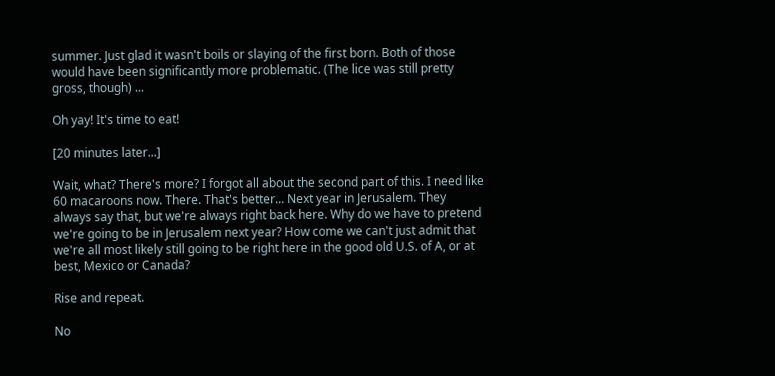summer. Just glad it wasn't boils or slaying of the first born. Both of those would have been significantly more problematic. (The lice was still pretty gross, though) ...

Oh yay! It's time to eat!

[20 minutes later...]

Wait, what? There's more? I forgot all about the second part of this. I need like 60 macaroons now. There. That's better... Next year in Jerusalem. They always say that, but we're always right back here. Why do we have to pretend we're going to be in Jerusalem next year? How come we can't just admit that we're all most likely still going to be right here in the good old U.S. of A, or at best, Mexico or Canada?

Rise and repeat.

No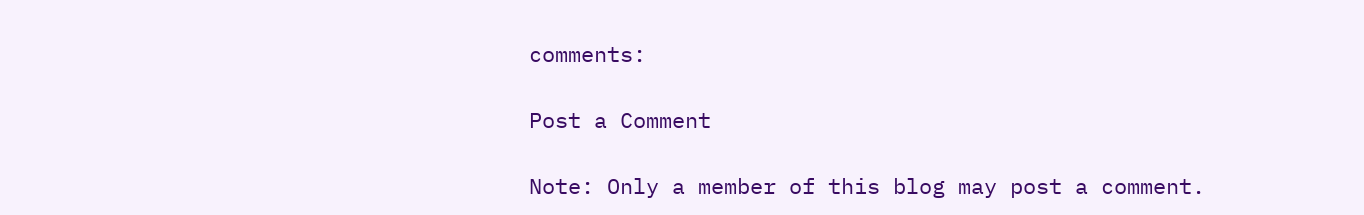comments:

Post a Comment

Note: Only a member of this blog may post a comment.